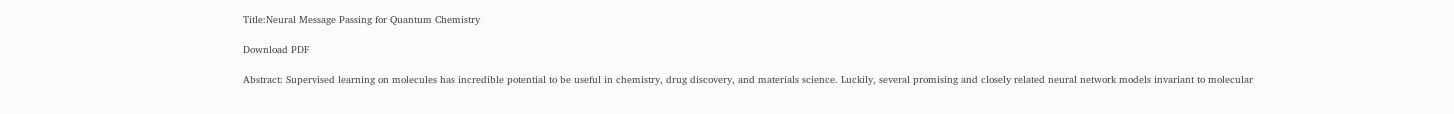Title:Neural Message Passing for Quantum Chemistry

Download PDF

Abstract: Supervised learning on molecules has incredible potential to be useful in chemistry, drug discovery, and materials science. Luckily, several promising and closely related neural network models invariant to molecular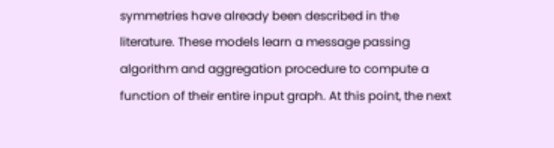symmetries have already been described in the literature. These models learn a message passing algorithm and aggregation procedure to compute a function of their entire input graph. At this point, the next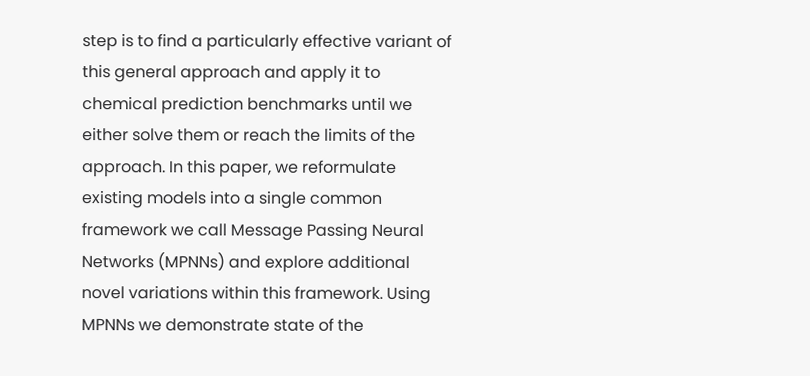step is to find a particularly effective variant of this general approach and apply it to chemical prediction benchmarks until we either solve them or reach the limits of the approach. In this paper, we reformulate existing models into a single common framework we call Message Passing Neural Networks (MPNNs) and explore additional novel variations within this framework. Using MPNNs we demonstrate state of the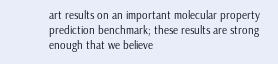art results on an important molecular property prediction benchmark; these results are strong enough that we believe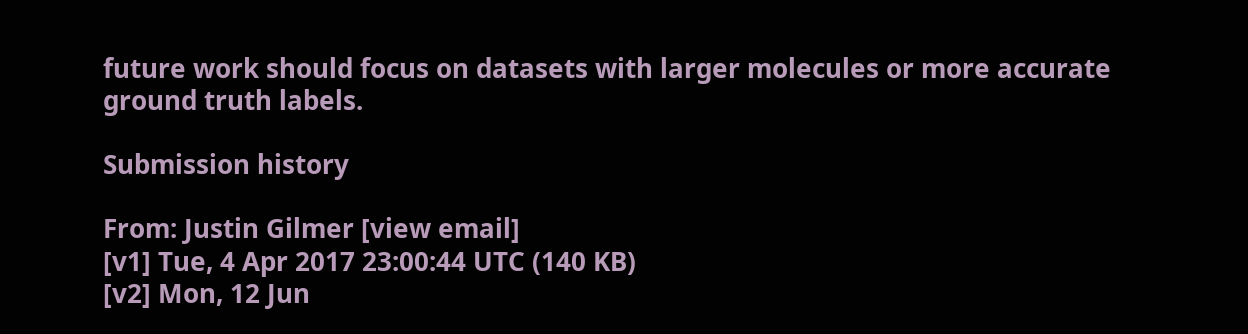future work should focus on datasets with larger molecules or more accurate ground truth labels.

Submission history

From: Justin Gilmer [view email]
[v1] Tue, 4 Apr 2017 23:00:44 UTC (140 KB)
[v2] Mon, 12 Jun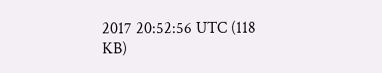2017 20:52:56 UTC (118 KB)